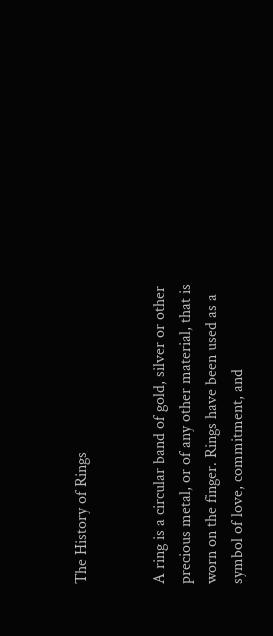The History of Rings


A ring is a circular band of gold, silver or other precious metal, or of any other material, that is worn on the finger. Rings have been used as a symbol of love, commitment, and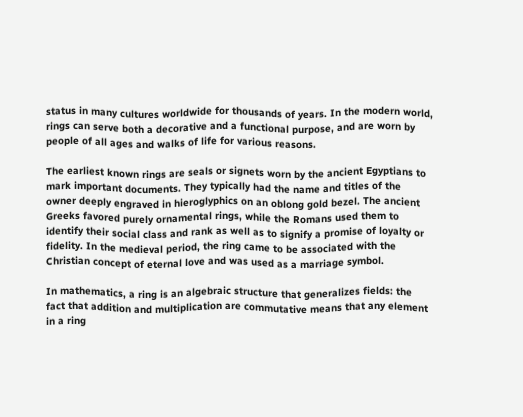status in many cultures worldwide for thousands of years. In the modern world, rings can serve both a decorative and a functional purpose, and are worn by people of all ages and walks of life for various reasons.

The earliest known rings are seals or signets worn by the ancient Egyptians to mark important documents. They typically had the name and titles of the owner deeply engraved in hieroglyphics on an oblong gold bezel. The ancient Greeks favored purely ornamental rings, while the Romans used them to identify their social class and rank as well as to signify a promise of loyalty or fidelity. In the medieval period, the ring came to be associated with the Christian concept of eternal love and was used as a marriage symbol.

In mathematics, a ring is an algebraic structure that generalizes fields: the fact that addition and multiplication are commutative means that any element in a ring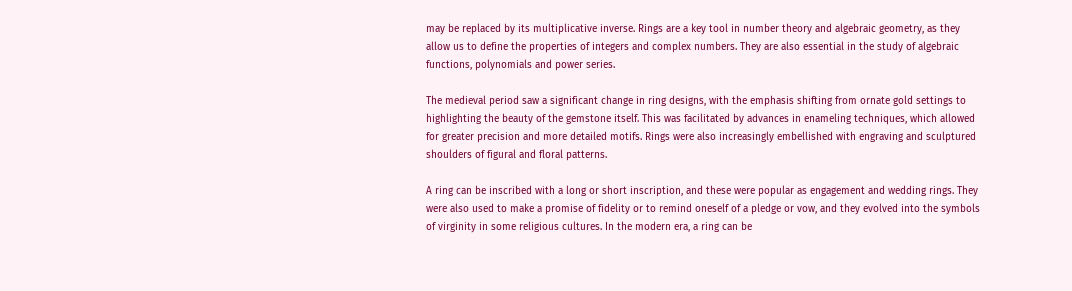may be replaced by its multiplicative inverse. Rings are a key tool in number theory and algebraic geometry, as they allow us to define the properties of integers and complex numbers. They are also essential in the study of algebraic functions, polynomials and power series.

The medieval period saw a significant change in ring designs, with the emphasis shifting from ornate gold settings to highlighting the beauty of the gemstone itself. This was facilitated by advances in enameling techniques, which allowed for greater precision and more detailed motifs. Rings were also increasingly embellished with engraving and sculptured shoulders of figural and floral patterns.

A ring can be inscribed with a long or short inscription, and these were popular as engagement and wedding rings. They were also used to make a promise of fidelity or to remind oneself of a pledge or vow, and they evolved into the symbols of virginity in some religious cultures. In the modern era, a ring can be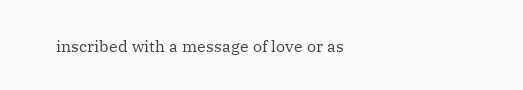inscribed with a message of love or as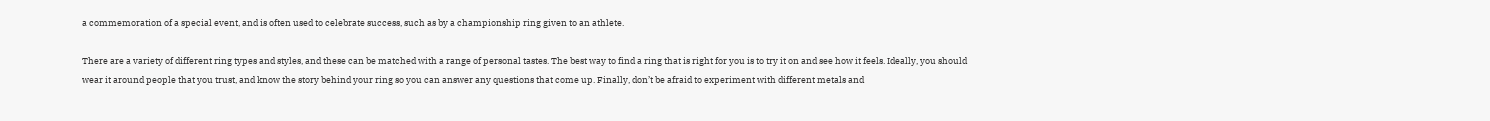a commemoration of a special event, and is often used to celebrate success, such as by a championship ring given to an athlete.

There are a variety of different ring types and styles, and these can be matched with a range of personal tastes. The best way to find a ring that is right for you is to try it on and see how it feels. Ideally, you should wear it around people that you trust, and know the story behind your ring so you can answer any questions that come up. Finally, don’t be afraid to experiment with different metals and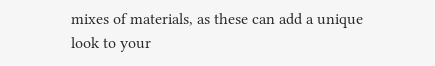mixes of materials, as these can add a unique look to your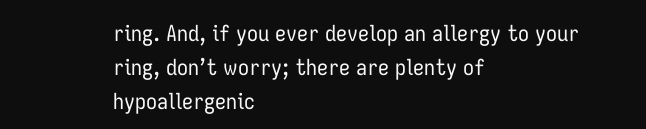ring. And, if you ever develop an allergy to your ring, don’t worry; there are plenty of hypoallergenic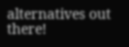alternatives out there!